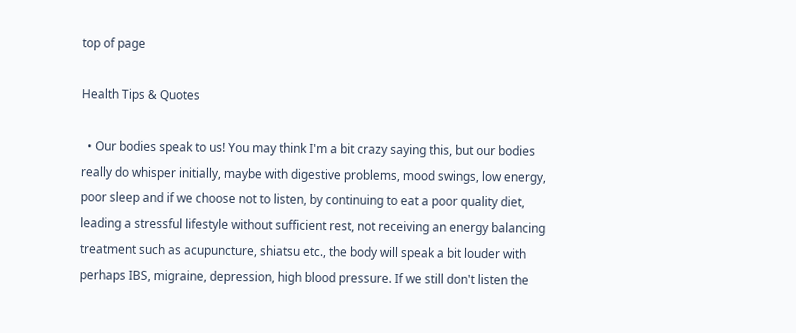top of page

Health Tips & Quotes

  • Our bodies speak to us! You may think I'm a bit crazy saying this, but our bodies really do whisper initially, maybe with digestive problems, mood swings, low energy, poor sleep and if we choose not to listen, by continuing to eat a poor quality diet, leading a stressful lifestyle without sufficient rest, not receiving an energy balancing treatment such as acupuncture, shiatsu etc., the body will speak a bit louder with perhaps IBS, migraine, depression, high blood pressure. If we still don't listen the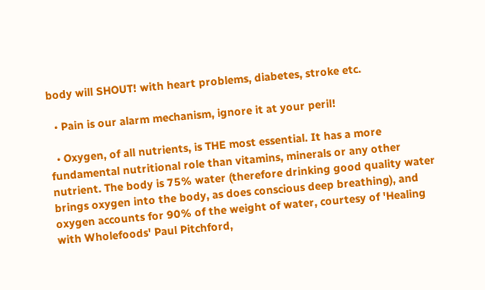body will SHOUT! with heart problems, diabetes, stroke etc.

  • Pain is our alarm mechanism, ignore it at your peril!

  • Oxygen, of all nutrients, is THE most essential. It has a more fundamental nutritional role than vitamins, minerals or any other nutrient. The body is 75% water (therefore drinking good quality water brings oxygen into the body, as does conscious deep breathing), and oxygen accounts for 90% of the weight of water, courtesy of 'Healing with Wholefoods' Paul Pitchford,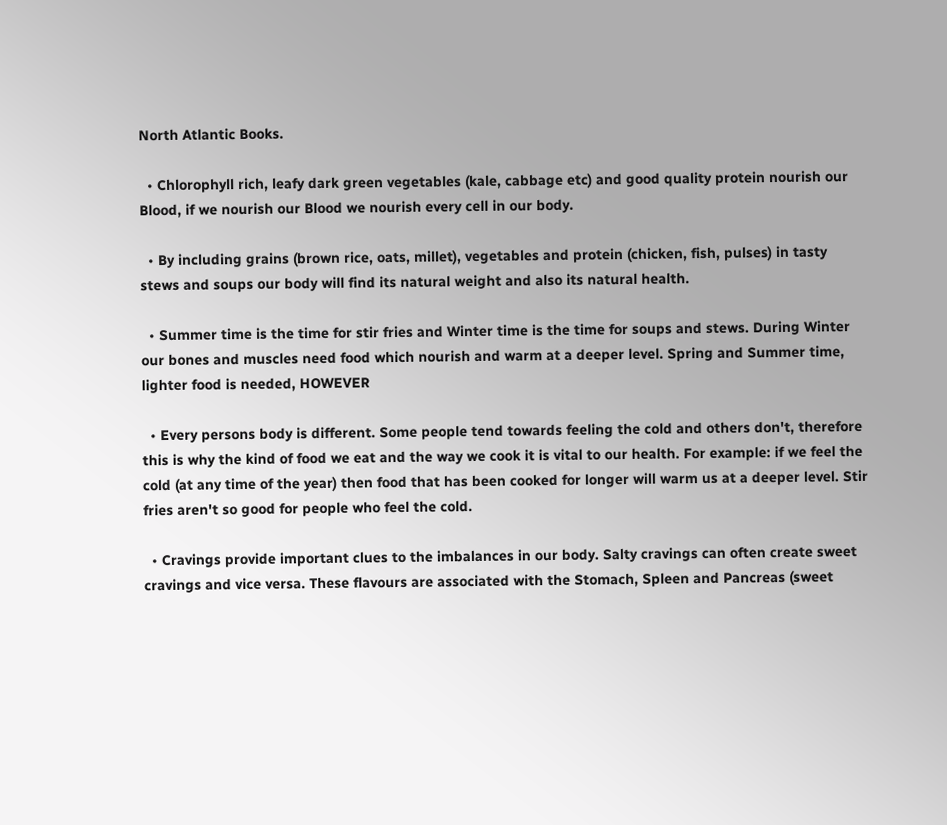North Atlantic Books.

  • Chlorophyll rich, leafy dark green vegetables (kale, cabbage etc) and good quality protein nourish our Blood, if we nourish our Blood we nourish every cell in our body.

  • By including grains (brown rice, oats, millet), vegetables and protein (chicken, fish, pulses) in tasty stews and soups our body will find its natural weight and also its natural health.

  • Summer time is the time for stir fries and Winter time is the time for soups and stews. During Winter our bones and muscles need food which nourish and warm at a deeper level. Spring and Summer time, lighter food is needed, HOWEVER

  • Every persons body is different. Some people tend towards feeling the cold and others don't, therefore this is why the kind of food we eat and the way we cook it is vital to our health. For example: if we feel the cold (at any time of the year) then food that has been cooked for longer will warm us at a deeper level. Stir fries aren't so good for people who feel the cold.

  • Cravings provide important clues to the imbalances in our body. Salty cravings can often create sweet cravings and vice versa. These flavours are associated with the Stomach, Spleen and Pancreas (sweet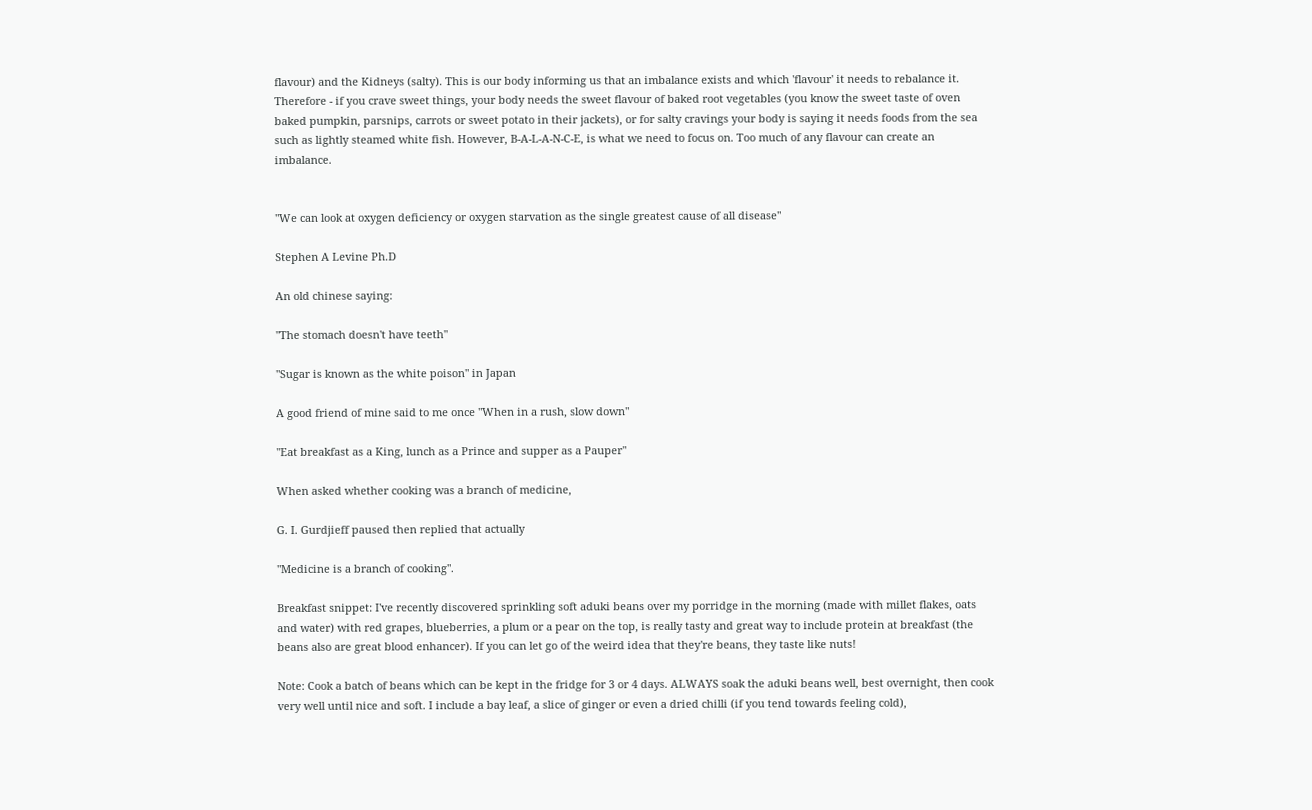flavour) and the Kidneys (salty). This is our body informing us that an imbalance exists and which 'flavour' it needs to rebalance it. Therefore - if you crave sweet things, your body needs the sweet flavour of baked root vegetables (you know the sweet taste of oven baked pumpkin, parsnips, carrots or sweet potato in their jackets), or for salty cravings your body is saying it needs foods from the sea such as lightly steamed white fish. However, B-A-L-A-N-C-E, is what we need to focus on. Too much of any flavour can create an imbalance.


"We can look at oxygen deficiency or oxygen starvation as the single greatest cause of all disease"

Stephen A Levine Ph.D

An old chinese saying:

"The stomach doesn't have teeth"

"Sugar is known as the white poison" in Japan

A good friend of mine said to me once "When in a rush, slow down"

"Eat breakfast as a King, lunch as a Prince and supper as a Pauper"

When asked whether cooking was a branch of medicine,

G. I. Gurdjieff paused then replied that actually

"Medicine is a branch of cooking".

Breakfast snippet: I've recently discovered sprinkling soft aduki beans over my porridge in the morning (made with millet flakes, oats and water) with red grapes, blueberries, a plum or a pear on the top, is really tasty and great way to include protein at breakfast (the beans also are great blood enhancer). If you can let go of the weird idea that they're beans, they taste like nuts!

Note: Cook a batch of beans which can be kept in the fridge for 3 or 4 days. ALWAYS soak the aduki beans well, best overnight, then cook very well until nice and soft. I include a bay leaf, a slice of ginger or even a dried chilli (if you tend towards feeling cold),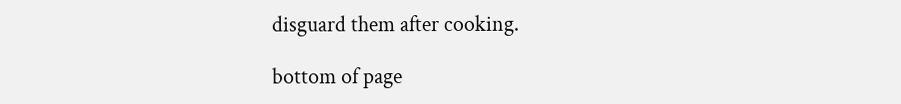disguard them after cooking.

bottom of page